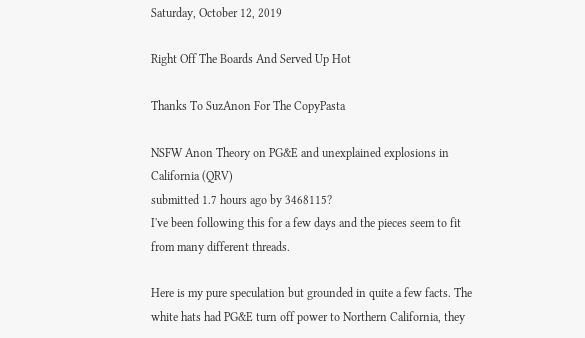Saturday, October 12, 2019

Right Off The Boards And Served Up Hot

Thanks To SuzAnon For The CopyPasta

NSFW Anon Theory on PG&E and unexplained explosions in California (QRV)
submitted 1.7 hours ago by 3468115?
I've been following this for a few days and the pieces seem to fit from many different threads.

Here is my pure speculation but grounded in quite a few facts. The white hats had PG&E turn off power to Northern California, they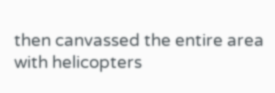then canvassed the entire area with helicopters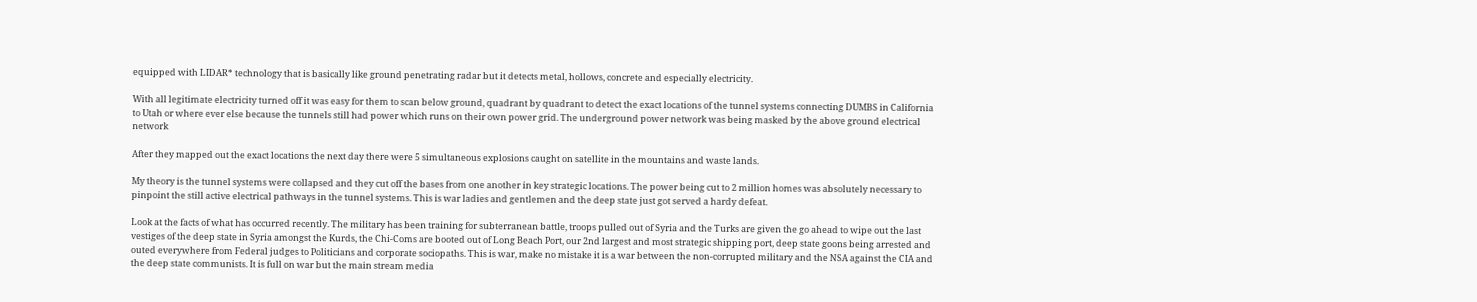equipped with LIDAR* technology that is basically like ground penetrating radar but it detects metal, hollows, concrete and especially electricity.

With all legitimate electricity turned off it was easy for them to scan below ground, quadrant by quadrant to detect the exact locations of the tunnel systems connecting DUMBS in California to Utah or where ever else because the tunnels still had power which runs on their own power grid. The underground power network was being masked by the above ground electrical network

After they mapped out the exact locations the next day there were 5 simultaneous explosions caught on satellite in the mountains and waste lands.

My theory is the tunnel systems were collapsed and they cut off the bases from one another in key strategic locations. The power being cut to 2 million homes was absolutely necessary to pinpoint the still active electrical pathways in the tunnel systems. This is war ladies and gentlemen and the deep state just got served a hardy defeat.

Look at the facts of what has occurred recently. The military has been training for subterranean battle, troops pulled out of Syria and the Turks are given the go ahead to wipe out the last vestiges of the deep state in Syria amongst the Kurds, the Chi-Coms are booted out of Long Beach Port, our 2nd largest and most strategic shipping port, deep state goons being arrested and outed everywhere from Federal judges to Politicians and corporate sociopaths. This is war, make no mistake it is a war between the non-corrupted military and the NSA against the CIA and the deep state communists. It is full on war but the main stream media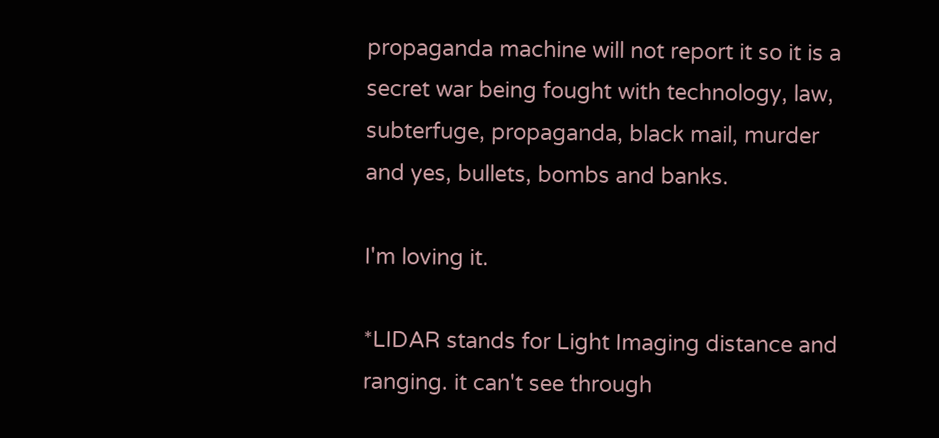propaganda machine will not report it so it is a secret war being fought with technology, law, subterfuge, propaganda, black mail, murder and yes, bullets, bombs and banks.

I'm loving it.

*LIDAR stands for Light Imaging distance and ranging. it can't see through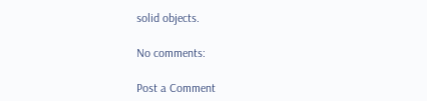solid objects.

No comments:

Post a Comment